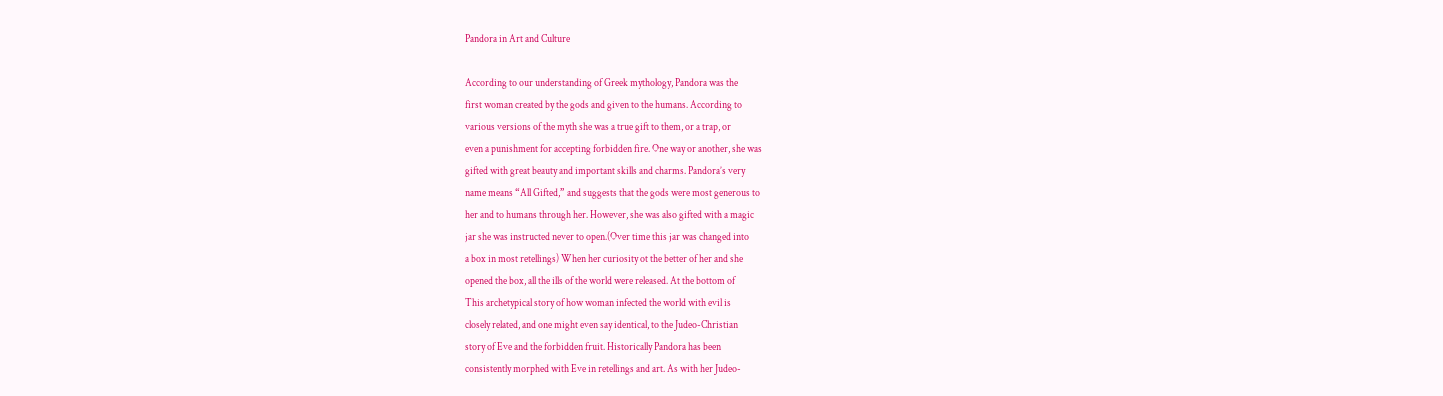Pandora in Art and Culture

According to our understanding of Greek mythology, Pandora was the
first woman created by the gods and given to the humans. According to
various versions of the myth she was a true gift to them, or a trap, or
even a punishment for accepting forbidden fire. One way or another, she was
gifted with great beauty and important skills and charms. Pandora’s very
name means “All Gifted,” and suggests that the gods were most generous to
her and to humans through her. However, she was also gifted with a magic
jar she was instructed never to open.(Over time this jar was changed into
a box in most retellings) When her curiosity ot the better of her and she
opened the box, all the ills of the world were released. At the bottom of
This archetypical story of how woman infected the world with evil is
closely related, and one might even say identical, to the Judeo-Christian
story of Eve and the forbidden fruit. Historically Pandora has been
consistently morphed with Eve in retellings and art. As with her Judeo-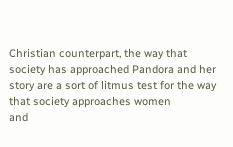Christian counterpart, the way that society has approached Pandora and her
story are a sort of litmus test for the way that society approaches women
and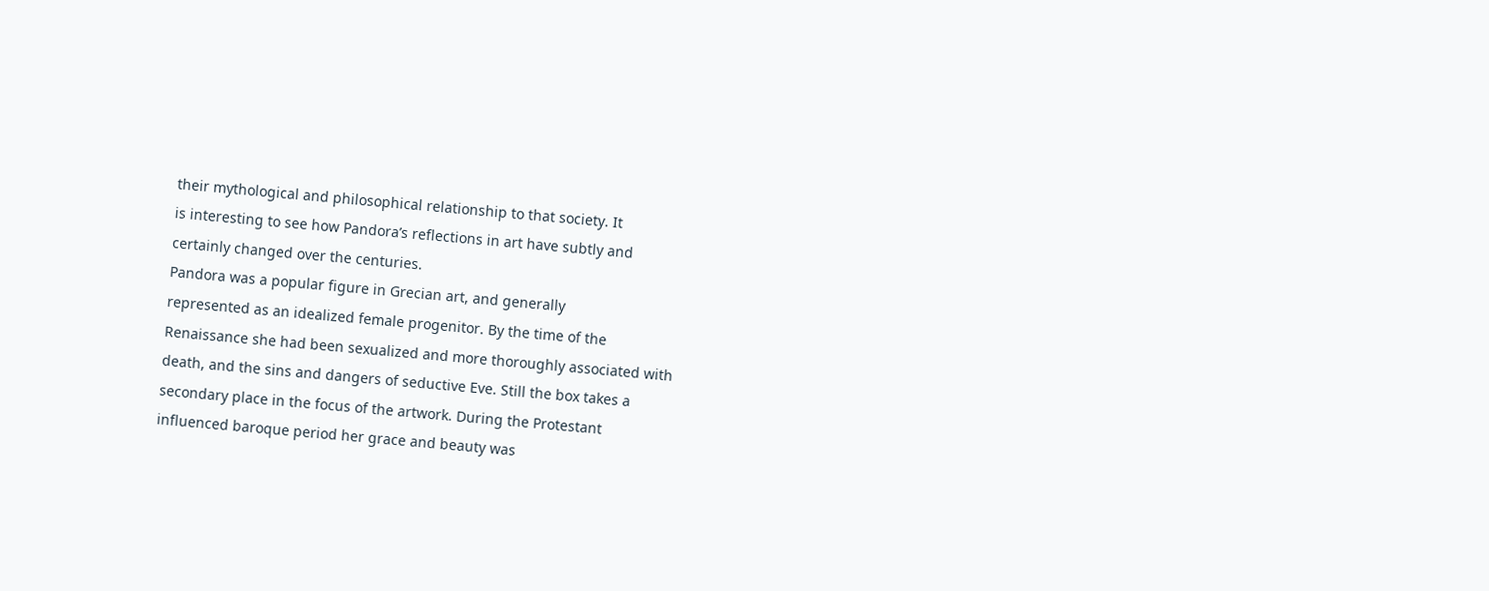their mythological and philosophical relationship to that society. It
is interesting to see how Pandora’s reflections in art have subtly and
certainly changed over the centuries.
Pandora was a popular figure in Grecian art, and generally
represented as an idealized female progenitor. By the time of the
Renaissance she had been sexualized and more thoroughly associated with
death, and the sins and dangers of seductive Eve. Still the box takes a
secondary place in the focus of the artwork. During the Protestant
influenced baroque period her grace and beauty was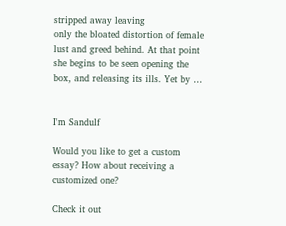stripped away leaving
only the bloated distortion of female lust and greed behind. At that point
she begins to be seen opening the box, and releasing its ills. Yet by …


I'm Sandulf

Would you like to get a custom essay? How about receiving a customized one?

Check it out